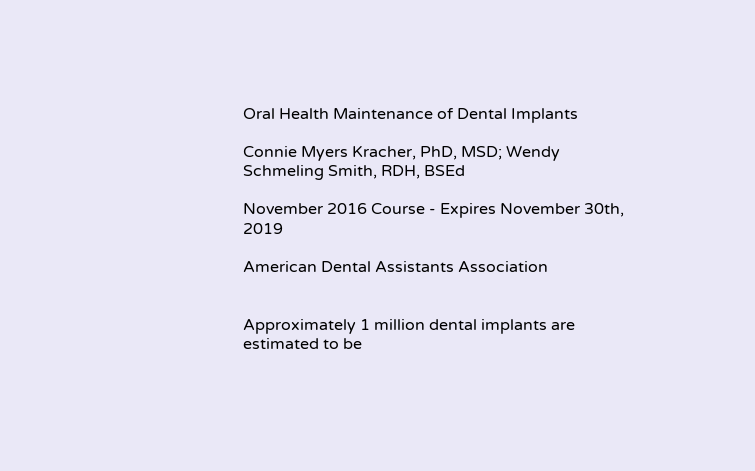Oral Health Maintenance of Dental Implants

Connie Myers Kracher, PhD, MSD; Wendy Schmeling Smith, RDH, BSEd

November 2016 Course - Expires November 30th, 2019

American Dental Assistants Association


Approximately 1 million dental implants are estimated to be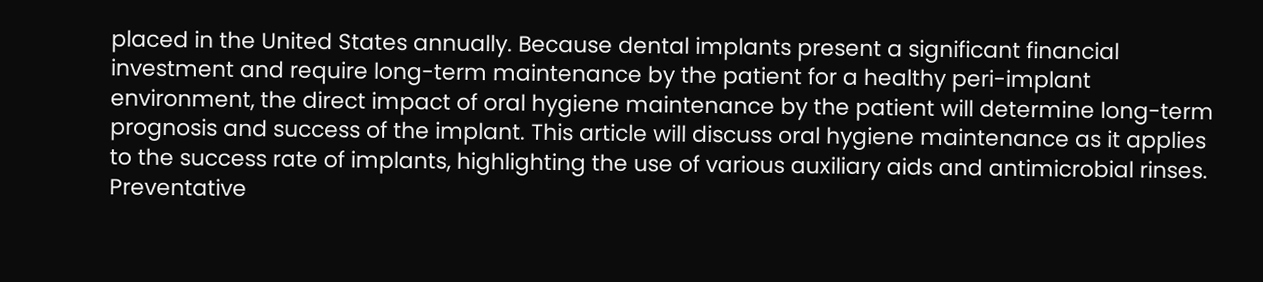placed in the United States annually. Because dental implants present a significant financial investment and require long-term maintenance by the patient for a healthy peri-implant environment, the direct impact of oral hygiene maintenance by the patient will determine long-term prognosis and success of the implant. This article will discuss oral hygiene maintenance as it applies to the success rate of implants, highlighting the use of various auxiliary aids and antimicrobial rinses. Preventative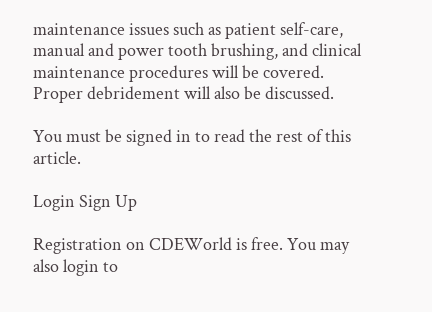maintenance issues such as patient self-care, manual and power tooth brushing, and clinical maintenance procedures will be covered. Proper debridement will also be discussed.

You must be signed in to read the rest of this article.

Login Sign Up

Registration on CDEWorld is free. You may also login to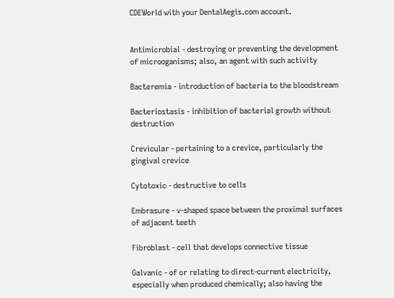CDEWorld with your DentalAegis.com account.


Antimicrobial - destroying or preventing the development of microoganisms; also, an agent with such activity

Bacteremia - introduction of bacteria to the bloodstream

Bacteriostasis - inhibition of bacterial growth without destruction

Crevicular - pertaining to a crevice, particularly the gingival crevice

Cytotoxic - destructive to cells

Embrasure - v-shaped space between the proximal surfaces of adjacent teeth

Fibroblast - cell that develops connective tissue

Galvanic - of or relating to direct-current electricity, especially when produced chemically; also having the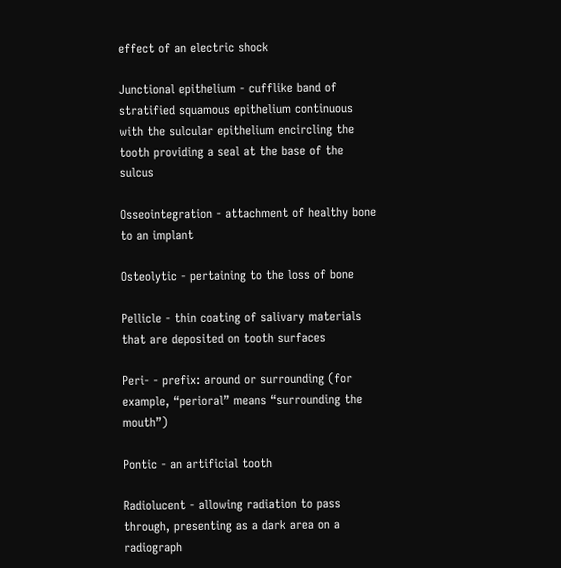effect of an electric shock

Junctional epithelium - cufflike band of stratified squamous epithelium continuous with the sulcular epithelium encircling the tooth providing a seal at the base of the sulcus

Osseointegration - attachment of healthy bone to an implant

Osteolytic - pertaining to the loss of bone

Pellicle - thin coating of salivary materials that are deposited on tooth surfaces

Peri- - prefix: around or surrounding (for example, “perioral” means “surrounding the mouth”)

Pontic - an artificial tooth

Radiolucent - allowing radiation to pass through, presenting as a dark area on a radiograph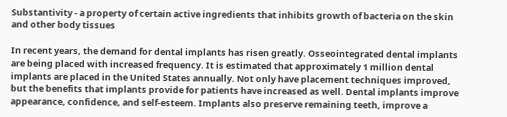Substantivity - a property of certain active ingredients that inhibits growth of bacteria on the skin and other body tissues

In recent years, the demand for dental implants has risen greatly. Osseointegrated dental implants are being placed with increased frequency. It is estimated that approximately 1 million dental implants are placed in the United States annually. Not only have placement techniques improved, but the benefits that implants provide for patients have increased as well. Dental implants improve appearance, confidence, and self-esteem. Implants also preserve remaining teeth, improve a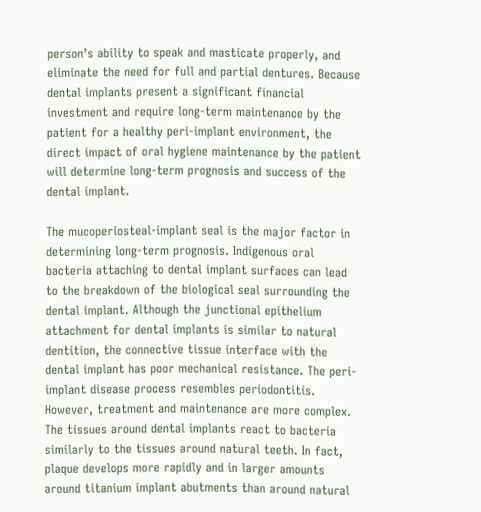person’s ability to speak and masticate properly, and eliminate the need for full and partial dentures. Because dental implants present a significant financial investment and require long-term maintenance by the patient for a healthy peri-implant environment, the direct impact of oral hygiene maintenance by the patient will determine long-term prognosis and success of the dental implant.

The mucoperiosteal-implant seal is the major factor in determining long-term prognosis. Indigenous oral bacteria attaching to dental implant surfaces can lead to the breakdown of the biological seal surrounding the dental implant. Although the junctional epithelium attachment for dental implants is similar to natural dentition, the connective tissue interface with the dental implant has poor mechanical resistance. The peri-implant disease process resembles periodontitis. However, treatment and maintenance are more complex. The tissues around dental implants react to bacteria similarly to the tissues around natural teeth. In fact, plaque develops more rapidly and in larger amounts around titanium implant abutments than around natural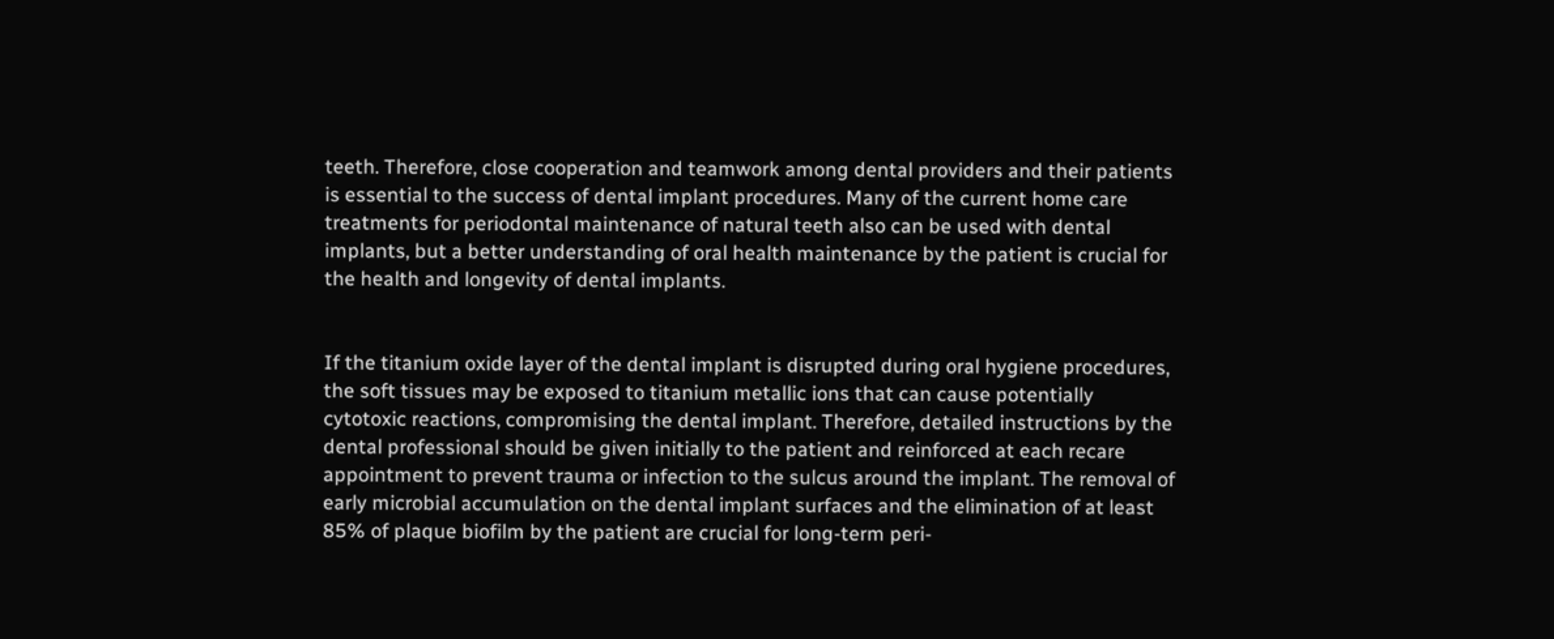teeth. Therefore, close cooperation and teamwork among dental providers and their patients is essential to the success of dental implant procedures. Many of the current home care treatments for periodontal maintenance of natural teeth also can be used with dental implants, but a better understanding of oral health maintenance by the patient is crucial for the health and longevity of dental implants.


If the titanium oxide layer of the dental implant is disrupted during oral hygiene procedures, the soft tissues may be exposed to titanium metallic ions that can cause potentially cytotoxic reactions, compromising the dental implant. Therefore, detailed instructions by the dental professional should be given initially to the patient and reinforced at each recare appointment to prevent trauma or infection to the sulcus around the implant. The removal of early microbial accumulation on the dental implant surfaces and the elimination of at least 85% of plaque biofilm by the patient are crucial for long-term peri-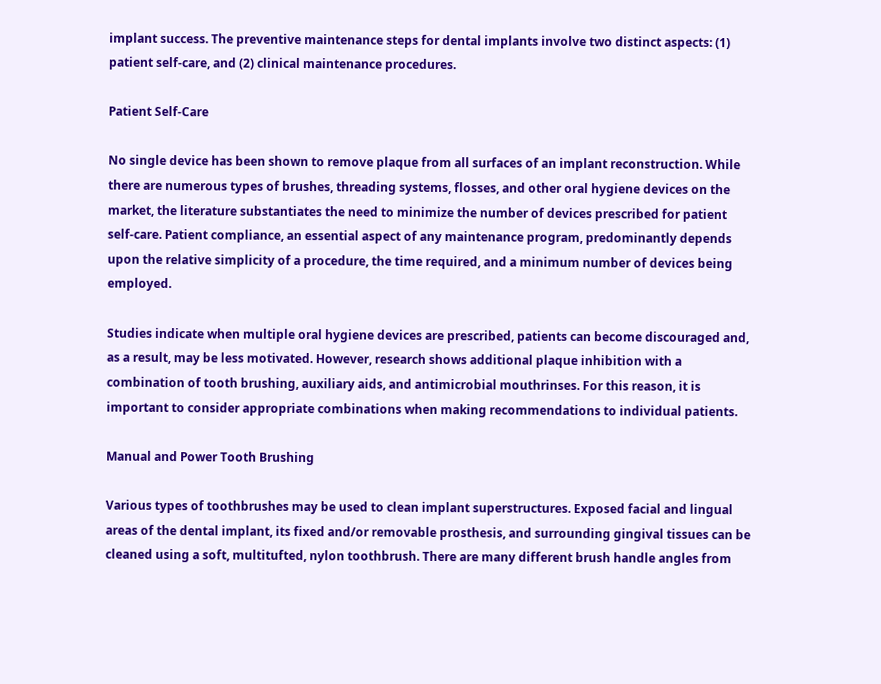implant success. The preventive maintenance steps for dental implants involve two distinct aspects: (1) patient self-care, and (2) clinical maintenance procedures.

Patient Self-Care

No single device has been shown to remove plaque from all surfaces of an implant reconstruction. While there are numerous types of brushes, threading systems, flosses, and other oral hygiene devices on the market, the literature substantiates the need to minimize the number of devices prescribed for patient self-care. Patient compliance, an essential aspect of any maintenance program, predominantly depends upon the relative simplicity of a procedure, the time required, and a minimum number of devices being employed.

Studies indicate when multiple oral hygiene devices are prescribed, patients can become discouraged and, as a result, may be less motivated. However, research shows additional plaque inhibition with a combination of tooth brushing, auxiliary aids, and antimicrobial mouthrinses. For this reason, it is important to consider appropriate combinations when making recommendations to individual patients.

Manual and Power Tooth Brushing

Various types of toothbrushes may be used to clean implant superstructures. Exposed facial and lingual areas of the dental implant, its fixed and/or removable prosthesis, and surrounding gingival tissues can be cleaned using a soft, multitufted, nylon toothbrush. There are many different brush handle angles from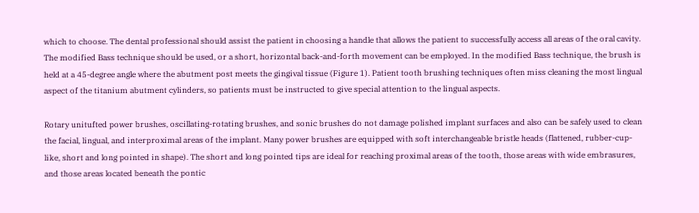which to choose. The dental professional should assist the patient in choosing a handle that allows the patient to successfully access all areas of the oral cavity. The modified Bass technique should be used, or a short, horizontal back-and-forth movement can be employed. In the modified Bass technique, the brush is held at a 45-degree angle where the abutment post meets the gingival tissue (Figure 1). Patient tooth brushing techniques often miss cleaning the most lingual aspect of the titanium abutment cylinders, so patients must be instructed to give special attention to the lingual aspects.

Rotary unitufted power brushes, oscillating-rotating brushes, and sonic brushes do not damage polished implant surfaces and also can be safely used to clean the facial, lingual, and interproximal areas of the implant. Many power brushes are equipped with soft interchangeable bristle heads (flattened, rubber-cup-like, short and long pointed in shape). The short and long pointed tips are ideal for reaching proximal areas of the tooth, those areas with wide embrasures, and those areas located beneath the pontic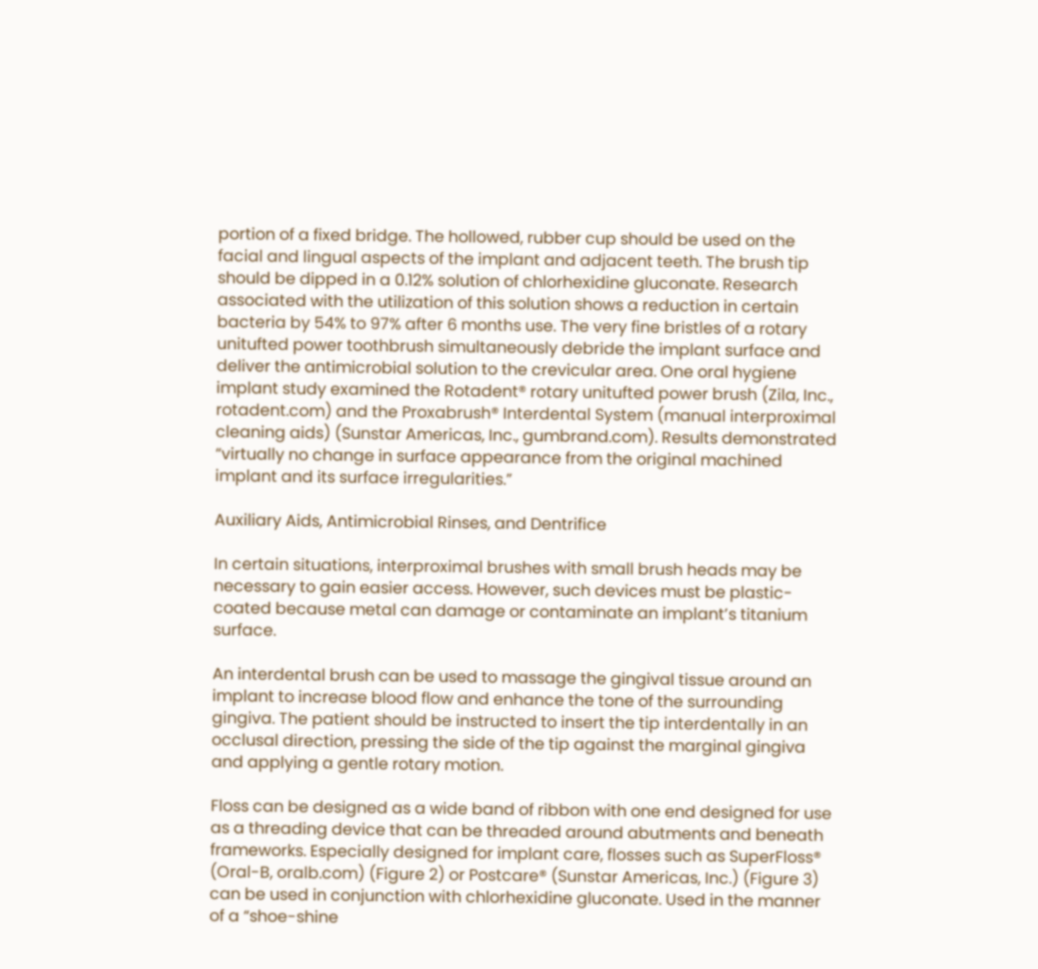portion of a fixed bridge. The hollowed, rubber cup should be used on the facial and lingual aspects of the implant and adjacent teeth. The brush tip should be dipped in a 0.12% solution of chlorhexidine gluconate. Research associated with the utilization of this solution shows a reduction in certain bacteria by 54% to 97% after 6 months use. The very fine bristles of a rotary unitufted power toothbrush simultaneously debride the implant surface and deliver the antimicrobial solution to the crevicular area. One oral hygiene implant study examined the Rotadent® rotary unitufted power brush (Zila, Inc., rotadent.com) and the Proxabrush® Interdental System (manual interproximal cleaning aids) (Sunstar Americas, Inc., gumbrand.com). Results demonstrated “virtually no change in surface appearance from the original machined implant and its surface irregularities.”

Auxiliary Aids, Antimicrobial Rinses, and Dentrifice

In certain situations, interproximal brushes with small brush heads may be necessary to gain easier access. However, such devices must be plastic-coated because metal can damage or contaminate an implant’s titanium surface.

An interdental brush can be used to massage the gingival tissue around an implant to increase blood flow and enhance the tone of the surrounding gingiva. The patient should be instructed to insert the tip interdentally in an occlusal direction, pressing the side of the tip against the marginal gingiva and applying a gentle rotary motion.

Floss can be designed as a wide band of ribbon with one end designed for use as a threading device that can be threaded around abutments and beneath frameworks. Especially designed for implant care, flosses such as SuperFloss® (Oral-B, oralb.com) (Figure 2) or Postcare® (Sunstar Americas, Inc.) (Figure 3) can be used in conjunction with chlorhexidine gluconate. Used in the manner of a “shoe-shine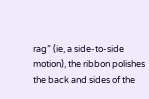rag” (ie, a side-to-side motion), the ribbon polishes the back and sides of the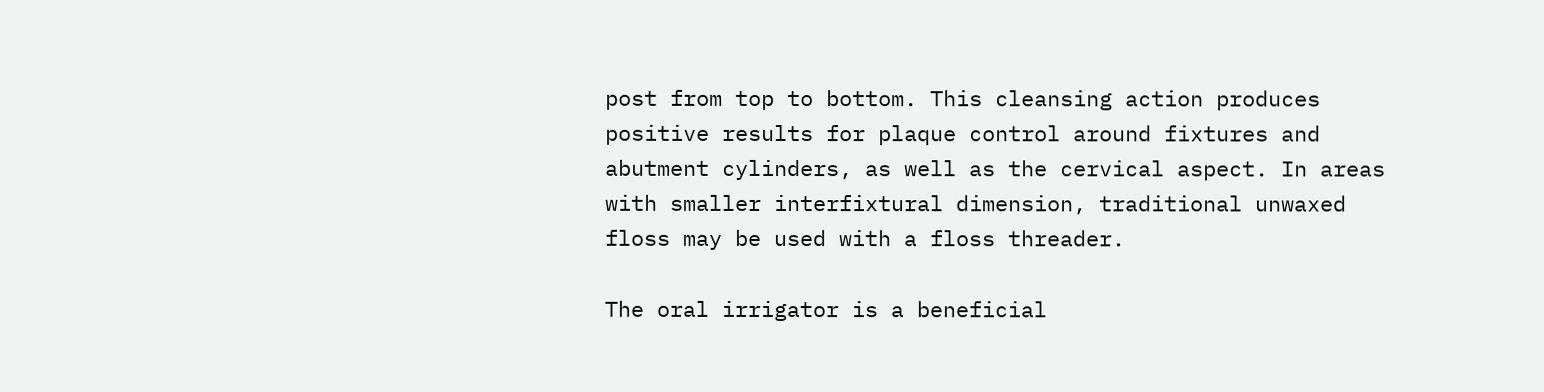post from top to bottom. This cleansing action produces positive results for plaque control around fixtures and abutment cylinders, as well as the cervical aspect. In areas with smaller interfixtural dimension, traditional unwaxed floss may be used with a floss threader.

The oral irrigator is a beneficial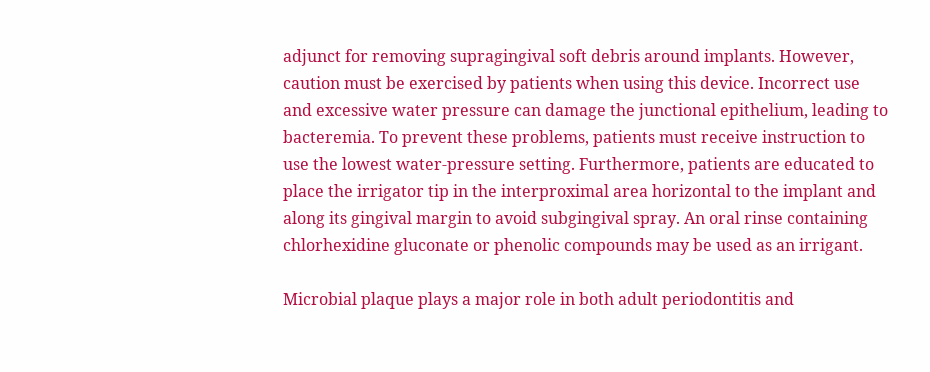adjunct for removing supragingival soft debris around implants. However, caution must be exercised by patients when using this device. Incorrect use and excessive water pressure can damage the junctional epithelium, leading to bacteremia. To prevent these problems, patients must receive instruction to use the lowest water-pressure setting. Furthermore, patients are educated to place the irrigator tip in the interproximal area horizontal to the implant and along its gingival margin to avoid subgingival spray. An oral rinse containing chlorhexidine gluconate or phenolic compounds may be used as an irrigant.

Microbial plaque plays a major role in both adult periodontitis and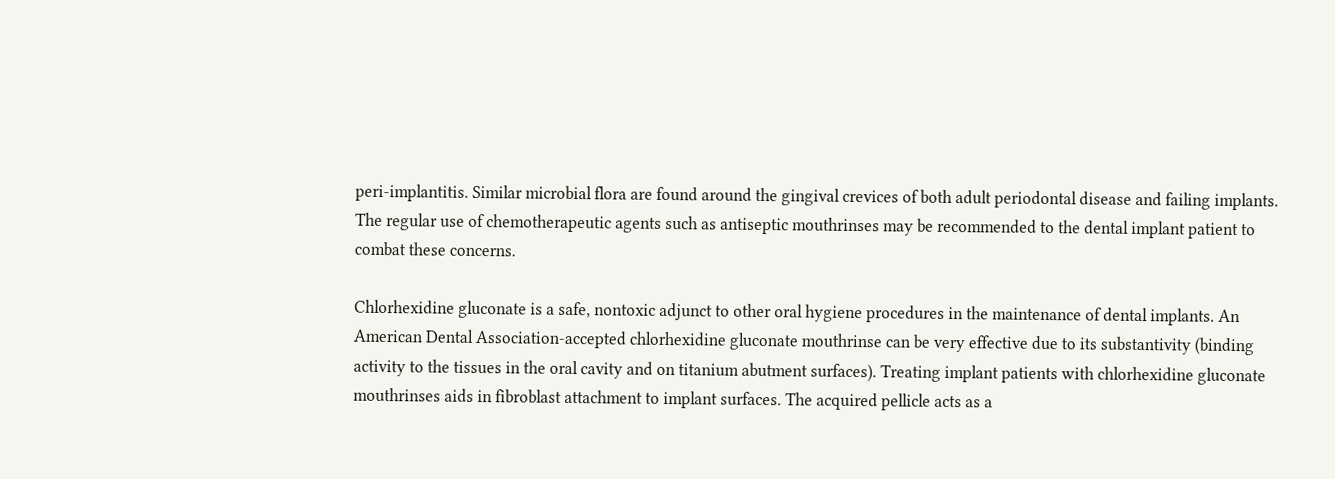peri-implantitis. Similar microbial flora are found around the gingival crevices of both adult periodontal disease and failing implants. The regular use of chemotherapeutic agents such as antiseptic mouthrinses may be recommended to the dental implant patient to combat these concerns.

Chlorhexidine gluconate is a safe, nontoxic adjunct to other oral hygiene procedures in the maintenance of dental implants. An American Dental Association-accepted chlorhexidine gluconate mouthrinse can be very effective due to its substantivity (binding activity to the tissues in the oral cavity and on titanium abutment surfaces). Treating implant patients with chlorhexidine gluconate mouthrinses aids in fibroblast attachment to implant surfaces. The acquired pellicle acts as a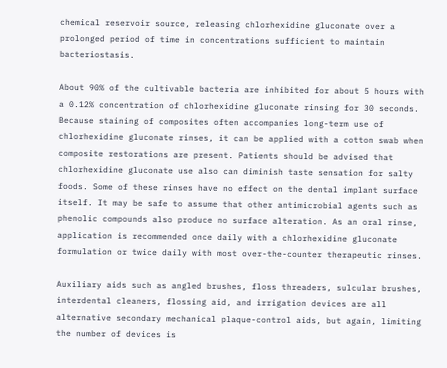chemical reservoir source, releasing chlorhexidine gluconate over a prolonged period of time in concentrations sufficient to maintain bacteriostasis.

About 90% of the cultivable bacteria are inhibited for about 5 hours with a 0.12% concentration of chlorhexidine gluconate rinsing for 30 seconds. Because staining of composites often accompanies long-term use of chlorhexidine gluconate rinses, it can be applied with a cotton swab when composite restorations are present. Patients should be advised that chlorhexidine gluconate use also can diminish taste sensation for salty foods. Some of these rinses have no effect on the dental implant surface itself. It may be safe to assume that other antimicrobial agents such as phenolic compounds also produce no surface alteration. As an oral rinse, application is recommended once daily with a chlorhexidine gluconate formulation or twice daily with most over-the-counter therapeutic rinses.

Auxiliary aids such as angled brushes, floss threaders, sulcular brushes, interdental cleaners, flossing aid, and irrigation devices are all alternative secondary mechanical plaque-control aids, but again, limiting the number of devices is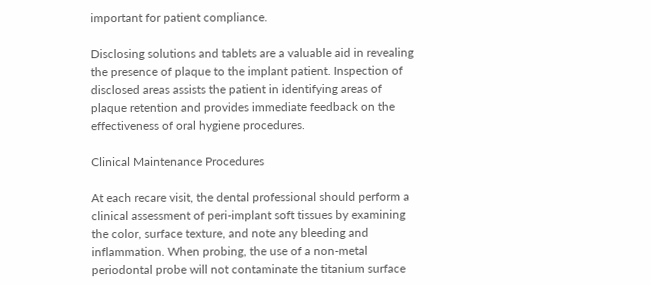important for patient compliance.

Disclosing solutions and tablets are a valuable aid in revealing the presence of plaque to the implant patient. Inspection of disclosed areas assists the patient in identifying areas of plaque retention and provides immediate feedback on the effectiveness of oral hygiene procedures.

Clinical Maintenance Procedures

At each recare visit, the dental professional should perform a clinical assessment of peri-implant soft tissues by examining the color, surface texture, and note any bleeding and inflammation. When probing, the use of a non-metal periodontal probe will not contaminate the titanium surface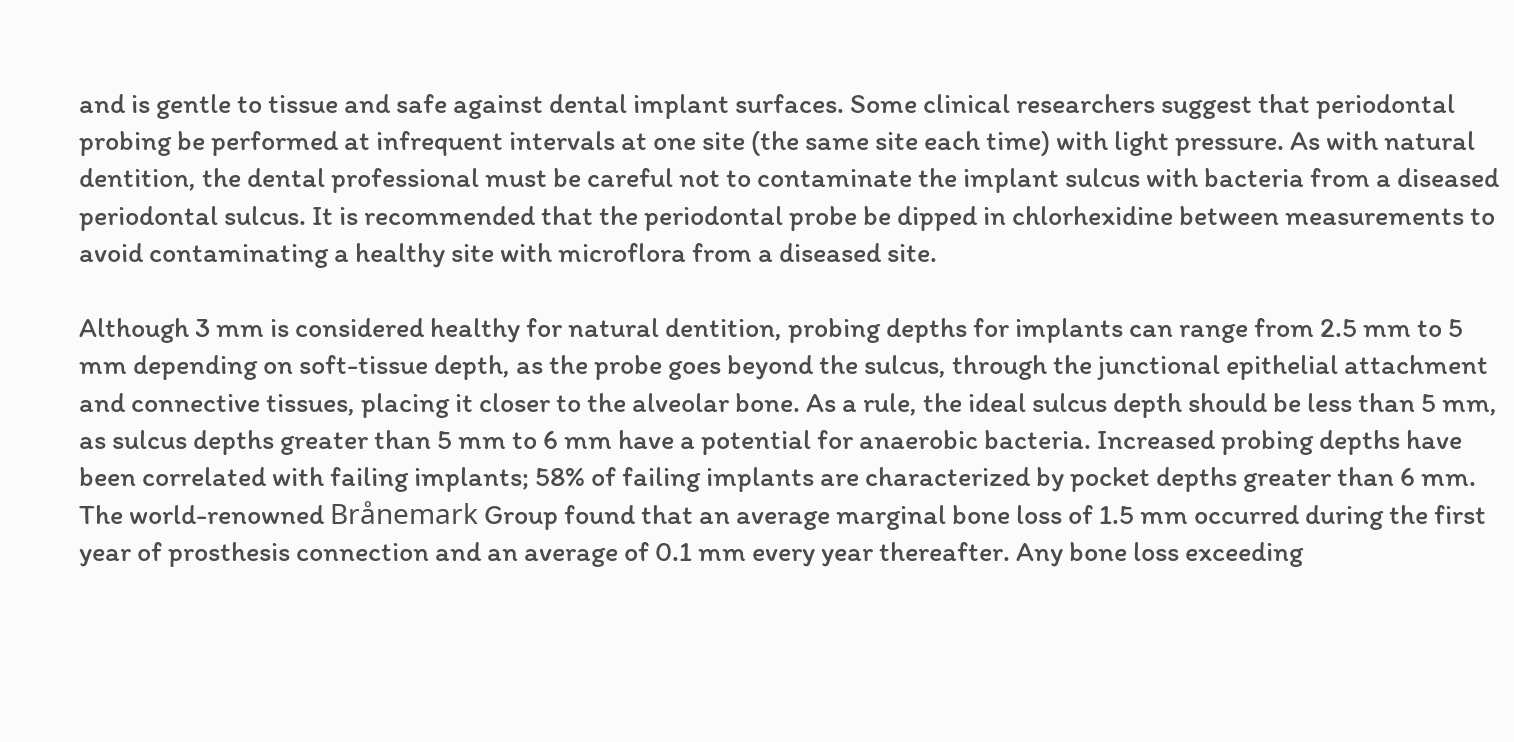and is gentle to tissue and safe against dental implant surfaces. Some clinical researchers suggest that periodontal probing be performed at infrequent intervals at one site (the same site each time) with light pressure. As with natural dentition, the dental professional must be careful not to contaminate the implant sulcus with bacteria from a diseased periodontal sulcus. It is recommended that the periodontal probe be dipped in chlorhexidine between measurements to avoid contaminating a healthy site with microflora from a diseased site.

Although 3 mm is considered healthy for natural dentition, probing depths for implants can range from 2.5 mm to 5 mm depending on soft-tissue depth, as the probe goes beyond the sulcus, through the junctional epithelial attachment and connective tissues, placing it closer to the alveolar bone. As a rule, the ideal sulcus depth should be less than 5 mm, as sulcus depths greater than 5 mm to 6 mm have a potential for anaerobic bacteria. Increased probing depths have been correlated with failing implants; 58% of failing implants are characterized by pocket depths greater than 6 mm. The world-renowned Brånemark Group found that an average marginal bone loss of 1.5 mm occurred during the first year of prosthesis connection and an average of 0.1 mm every year thereafter. Any bone loss exceeding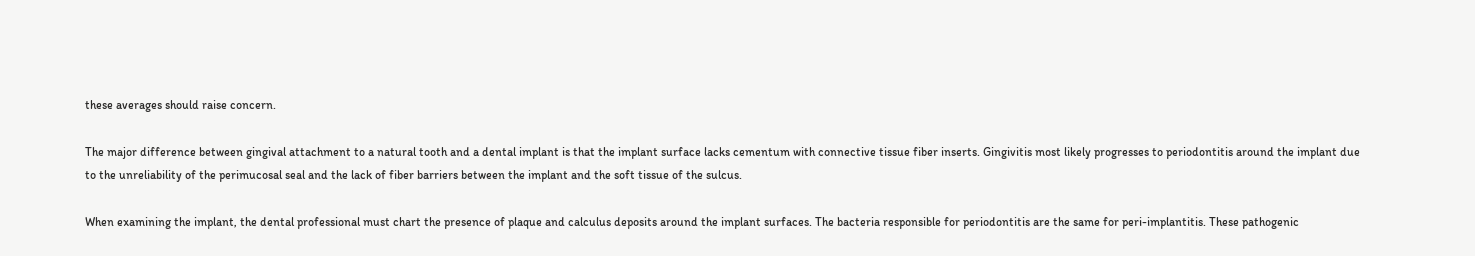these averages should raise concern.

The major difference between gingival attachment to a natural tooth and a dental implant is that the implant surface lacks cementum with connective tissue fiber inserts. Gingivitis most likely progresses to periodontitis around the implant due to the unreliability of the perimucosal seal and the lack of fiber barriers between the implant and the soft tissue of the sulcus.

When examining the implant, the dental professional must chart the presence of plaque and calculus deposits around the implant surfaces. The bacteria responsible for periodontitis are the same for peri-implantitis. These pathogenic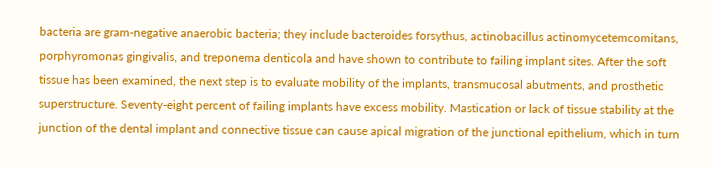bacteria are gram-negative anaerobic bacteria; they include bacteroides forsythus, actinobacillus actinomycetemcomitans, porphyromonas gingivalis, and treponema denticola and have shown to contribute to failing implant sites. After the soft tissue has been examined, the next step is to evaluate mobility of the implants, transmucosal abutments, and prosthetic superstructure. Seventy-eight percent of failing implants have excess mobility. Mastication or lack of tissue stability at the junction of the dental implant and connective tissue can cause apical migration of the junctional epithelium, which in turn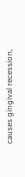causes gingival recession,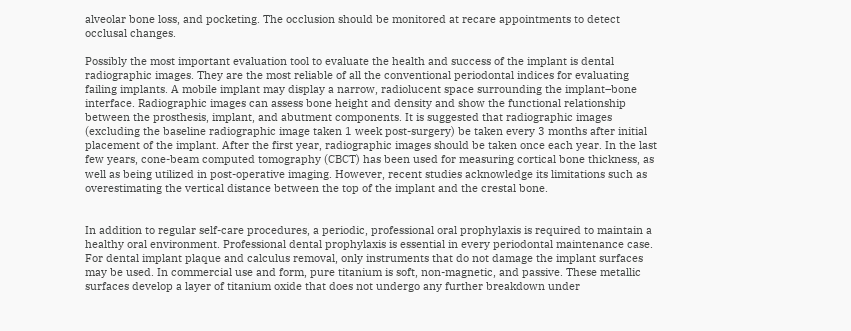alveolar bone loss, and pocketing. The occlusion should be monitored at recare appointments to detect occlusal changes.

Possibly the most important evaluation tool to evaluate the health and success of the implant is dental radiographic images. They are the most reliable of all the conventional periodontal indices for evaluating failing implants. A mobile implant may display a narrow, radiolucent space surrounding the implant–bone interface. Radiographic images can assess bone height and density and show the functional relationship between the prosthesis, implant, and abutment components. It is suggested that radiographic images (excluding the baseline radiographic image taken 1 week post-surgery) be taken every 3 months after initial placement of the implant. After the first year, radiographic images should be taken once each year. In the last few years, cone-beam computed tomography (CBCT) has been used for measuring cortical bone thickness, as well as being utilized in post-operative imaging. However, recent studies acknowledge its limitations such as overestimating the vertical distance between the top of the implant and the crestal bone.


In addition to regular self-care procedures, a periodic, professional oral prophylaxis is required to maintain a healthy oral environment. Professional dental prophylaxis is essential in every periodontal maintenance case. For dental implant plaque and calculus removal, only instruments that do not damage the implant surfaces may be used. In commercial use and form, pure titanium is soft, non-magnetic, and passive. These metallic surfaces develop a layer of titanium oxide that does not undergo any further breakdown under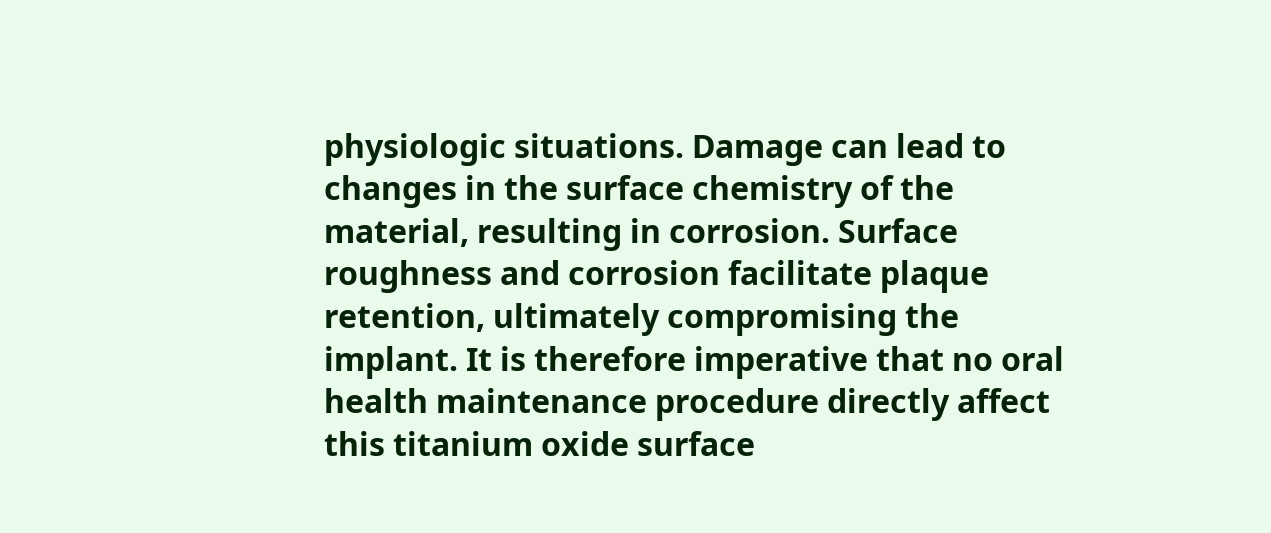physiologic situations. Damage can lead to changes in the surface chemistry of the material, resulting in corrosion. Surface roughness and corrosion facilitate plaque retention, ultimately compromising the implant. It is therefore imperative that no oral health maintenance procedure directly affect this titanium oxide surface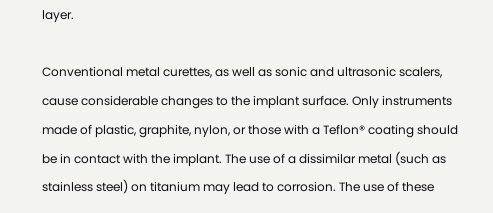layer.

Conventional metal curettes, as well as sonic and ultrasonic scalers, cause considerable changes to the implant surface. Only instruments made of plastic, graphite, nylon, or those with a Teflon® coating should be in contact with the implant. The use of a dissimilar metal (such as stainless steel) on titanium may lead to corrosion. The use of these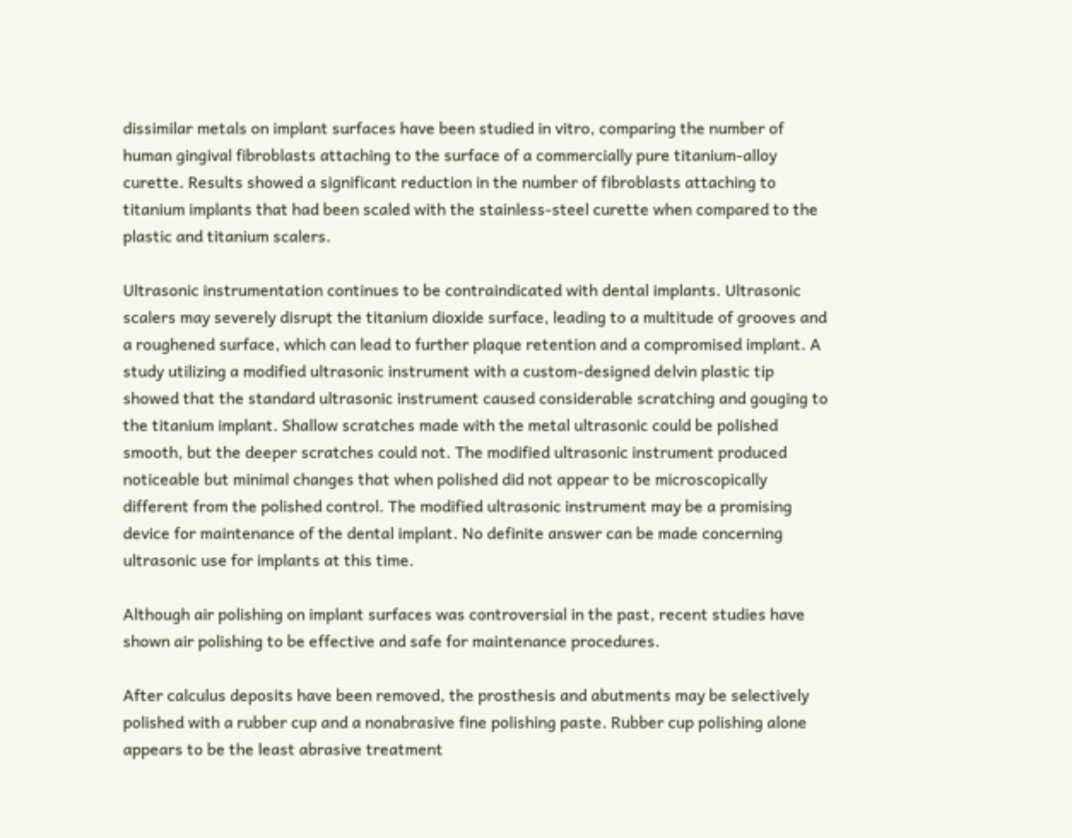dissimilar metals on implant surfaces have been studied in vitro, comparing the number of human gingival fibroblasts attaching to the surface of a commercially pure titanium-alloy curette. Results showed a significant reduction in the number of fibroblasts attaching to titanium implants that had been scaled with the stainless-steel curette when compared to the plastic and titanium scalers.

Ultrasonic instrumentation continues to be contraindicated with dental implants. Ultrasonic scalers may severely disrupt the titanium dioxide surface, leading to a multitude of grooves and a roughened surface, which can lead to further plaque retention and a compromised implant. A study utilizing a modified ultrasonic instrument with a custom-designed delvin plastic tip showed that the standard ultrasonic instrument caused considerable scratching and gouging to the titanium implant. Shallow scratches made with the metal ultrasonic could be polished smooth, but the deeper scratches could not. The modified ultrasonic instrument produced noticeable but minimal changes that when polished did not appear to be microscopically different from the polished control. The modified ultrasonic instrument may be a promising device for maintenance of the dental implant. No definite answer can be made concerning ultrasonic use for implants at this time.

Although air polishing on implant surfaces was controversial in the past, recent studies have shown air polishing to be effective and safe for maintenance procedures.

After calculus deposits have been removed, the prosthesis and abutments may be selectively polished with a rubber cup and a nonabrasive fine polishing paste. Rubber cup polishing alone appears to be the least abrasive treatment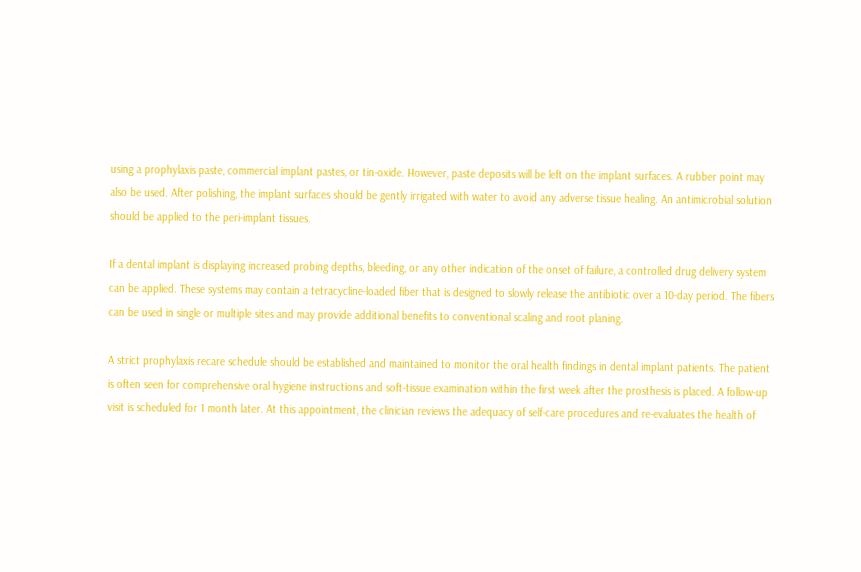using a prophylaxis paste, commercial implant pastes, or tin-oxide. However, paste deposits will be left on the implant surfaces. A rubber point may also be used. After polishing, the implant surfaces should be gently irrigated with water to avoid any adverse tissue healing. An antimicrobial solution should be applied to the peri-implant tissues.

If a dental implant is displaying increased probing depths, bleeding, or any other indication of the onset of failure, a controlled drug delivery system can be applied. These systems may contain a tetracycline-loaded fiber that is designed to slowly release the antibiotic over a 10-day period. The fibers can be used in single or multiple sites and may provide additional benefits to conventional scaling and root planing.

A strict prophylaxis recare schedule should be established and maintained to monitor the oral health findings in dental implant patients. The patient is often seen for comprehensive oral hygiene instructions and soft-tissue examination within the first week after the prosthesis is placed. A follow-up visit is scheduled for 1 month later. At this appointment, the clinician reviews the adequacy of self-care procedures and re-evaluates the health of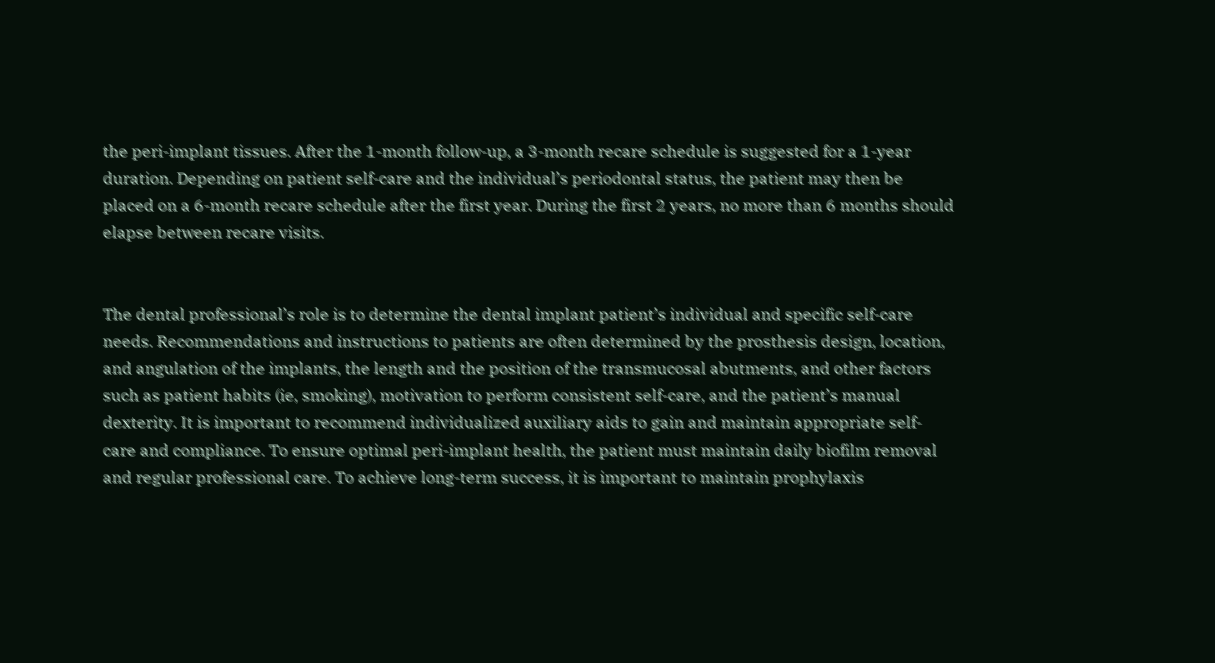the peri-implant tissues. After the 1-month follow-up, a 3-month recare schedule is suggested for a 1-year duration. Depending on patient self-care and the individual’s periodontal status, the patient may then be placed on a 6-month recare schedule after the first year. During the first 2 years, no more than 6 months should elapse between recare visits.


The dental professional’s role is to determine the dental implant patient’s individual and specific self-care needs. Recommendations and instructions to patients are often determined by the prosthesis design, location, and angulation of the implants, the length and the position of the transmucosal abutments, and other factors such as patient habits (ie, smoking), motivation to perform consistent self-care, and the patient’s manual dexterity. It is important to recommend individualized auxiliary aids to gain and maintain appropriate self-care and compliance. To ensure optimal peri-implant health, the patient must maintain daily biofilm removal and regular professional care. To achieve long-term success, it is important to maintain prophylaxis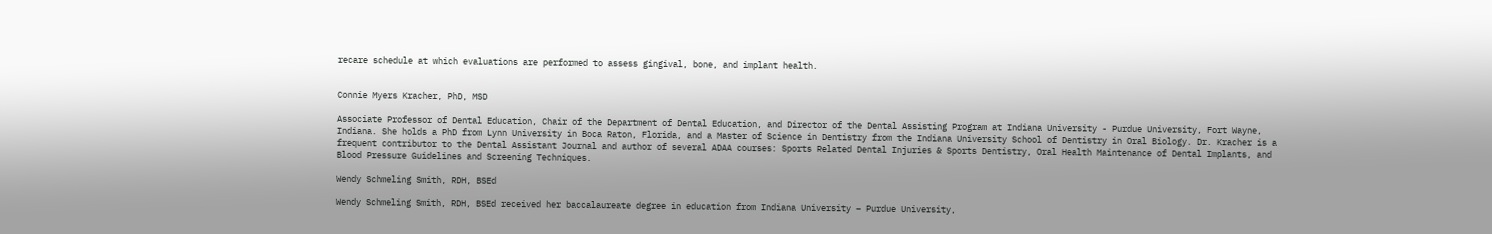recare schedule at which evaluations are performed to assess gingival, bone, and implant health.


Connie Myers Kracher, PhD, MSD

Associate Professor of Dental Education, Chair of the Department of Dental Education, and Director of the Dental Assisting Program at Indiana University - Purdue University, Fort Wayne, Indiana. She holds a PhD from Lynn University in Boca Raton, Florida, and a Master of Science in Dentistry from the Indiana University School of Dentistry in Oral Biology. Dr. Kracher is a frequent contributor to the Dental Assistant Journal and author of several ADAA courses: Sports Related Dental Injuries & Sports Dentistry, Oral Health Maintenance of Dental Implants, and Blood Pressure Guidelines and Screening Techniques.

Wendy Schmeling Smith, RDH, BSEd

Wendy Schmeling Smith, RDH, BSEd received her baccalaureate degree in education from Indiana University – Purdue University,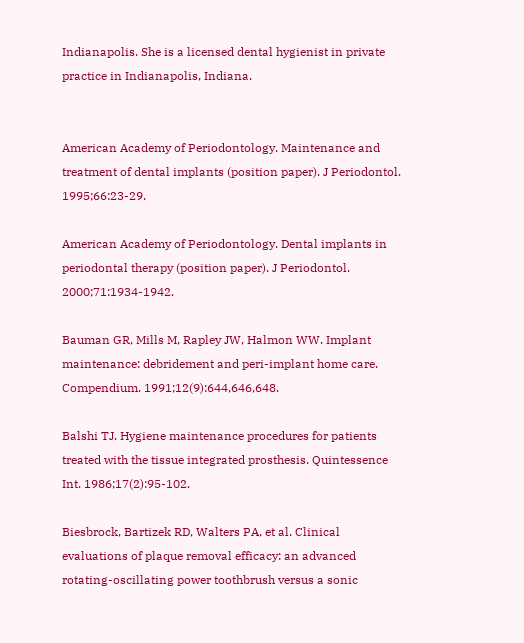Indianapolis. She is a licensed dental hygienist in private practice in Indianapolis, Indiana.


American Academy of Periodontology. Maintenance and treatment of dental implants (position paper). J Periodontol. 1995;66:23-29.

American Academy of Periodontology. Dental implants in periodontal therapy (position paper). J Periodontol. 2000;71:1934-1942.

Bauman GR, Mills M, Rapley JW, Halmon WW. Implant maintenance: debridement and peri-implant home care. Compendium. 1991;12(9):644,646,648.

Balshi TJ. Hygiene maintenance procedures for patients treated with the tissue integrated prosthesis. Quintessence Int. 1986;17(2):95-102.

Biesbrock, Bartizek RD, Walters PA, et al. Clinical evaluations of plaque removal efficacy: an advanced rotating-oscillating power toothbrush versus a sonic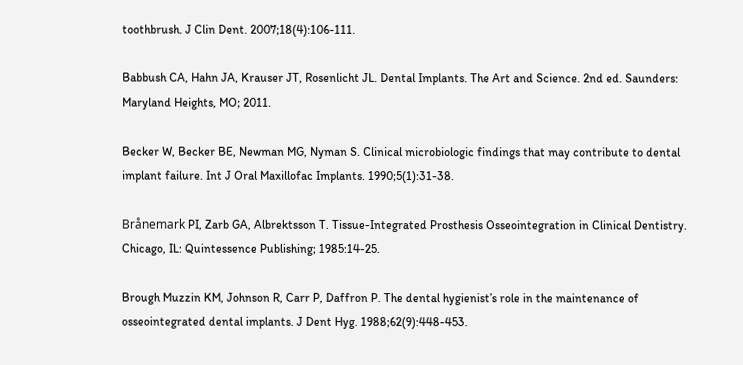toothbrush. J Clin Dent. 2007;18(4):106-111.

Babbush CA, Hahn JA, Krauser JT, Rosenlicht JL. Dental Implants. The Art and Science. 2nd ed. Saunders: Maryland Heights, MO; 2011.

Becker W, Becker BE, Newman MG, Nyman S. Clinical microbiologic findings that may contribute to dental implant failure. Int J Oral Maxillofac Implants. 1990;5(1):31-38.

Brånemark PI, Zarb GA, Albrektsson T. Tissue-Integrated Prosthesis Osseointegration in Clinical Dentistry. Chicago, IL: Quintessence Publishing; 1985:14-25.

Brough Muzzin KM, Johnson R, Carr P, Daffron P. The dental hygienist’s role in the maintenance of osseointegrated dental implants. J Dent Hyg. 1988;62(9):448-453.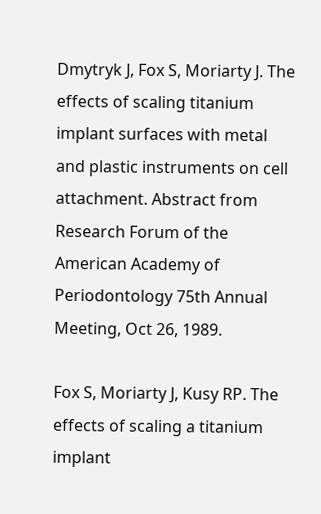Dmytryk J, Fox S, Moriarty J. The effects of scaling titanium implant surfaces with metal and plastic instruments on cell attachment. Abstract from Research Forum of the American Academy of Periodontology 75th Annual Meeting, Oct 26, 1989.

Fox S, Moriarty J, Kusy RP. The effects of scaling a titanium implant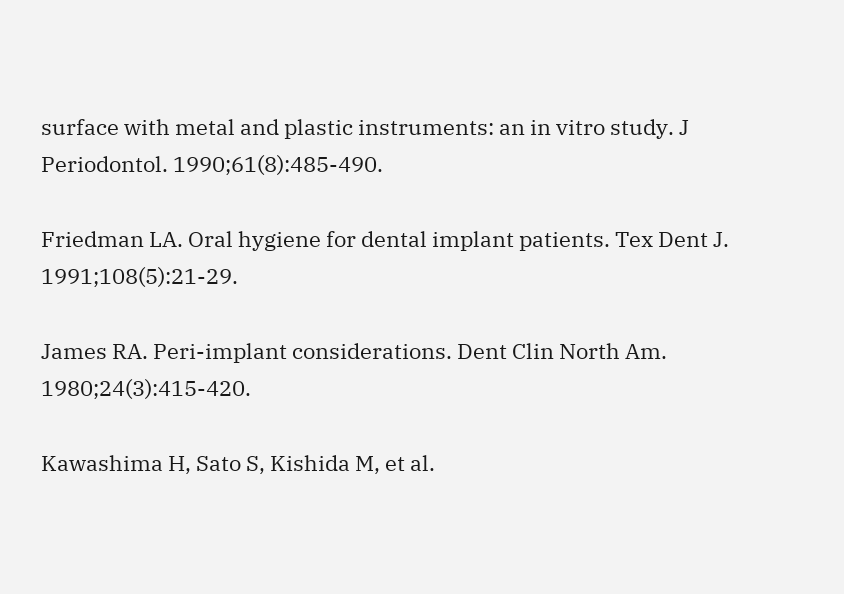surface with metal and plastic instruments: an in vitro study. J Periodontol. 1990;61(8):485-490.

Friedman LA. Oral hygiene for dental implant patients. Tex Dent J. 1991;108(5):21-29.

James RA. Peri-implant considerations. Dent Clin North Am. 1980;24(3):415-420.

Kawashima H, Sato S, Kishida M, et al.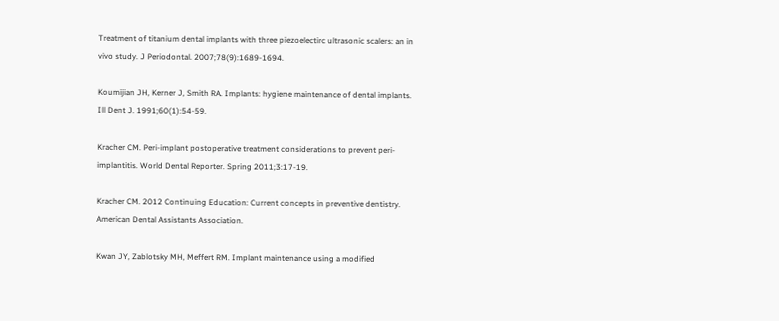Treatment of titanium dental implants with three piezoelectirc ultrasonic scalers: an in vivo study. J Periodontal. 2007;78(9):1689-1694.

Koumijian JH, Kerner J, Smith RA. Implants: hygiene maintenance of dental implants. Ill Dent J. 1991;60(1):54-59.

Kracher CM. Peri-implant postoperative treatment considerations to prevent peri-implantitis. World Dental Reporter. Spring 2011;3:17-19.

Kracher CM. 2012 Continuing Education: Current concepts in preventive dentistry. American Dental Assistants Association.

Kwan JY, Zablotsky MH, Meffert RM. Implant maintenance using a modified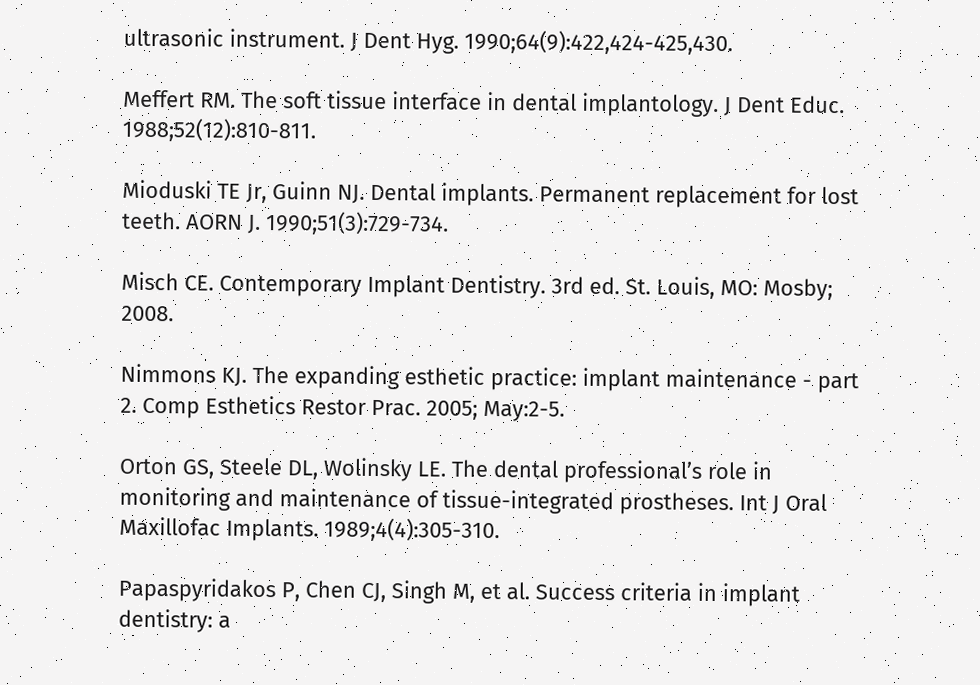ultrasonic instrument. J Dent Hyg. 1990;64(9):422,424-425,430.

Meffert RM. The soft tissue interface in dental implantology. J Dent Educ. 1988;52(12):810-811.

Mioduski TE Jr, Guinn NJ. Dental implants. Permanent replacement for lost teeth. AORN J. 1990;51(3):729-734.

Misch CE. Contemporary Implant Dentistry. 3rd ed. St. Louis, MO: Mosby; 2008.

Nimmons KJ. The expanding esthetic practice: implant maintenance - part 2. Comp Esthetics Restor Prac. 2005; May:2-5.

Orton GS, Steele DL, Wolinsky LE. The dental professional’s role in monitoring and maintenance of tissue-integrated prostheses. Int J Oral Maxillofac Implants. 1989;4(4):305-310.

Papaspyridakos P, Chen CJ, Singh M, et al. Success criteria in implant dentistry: a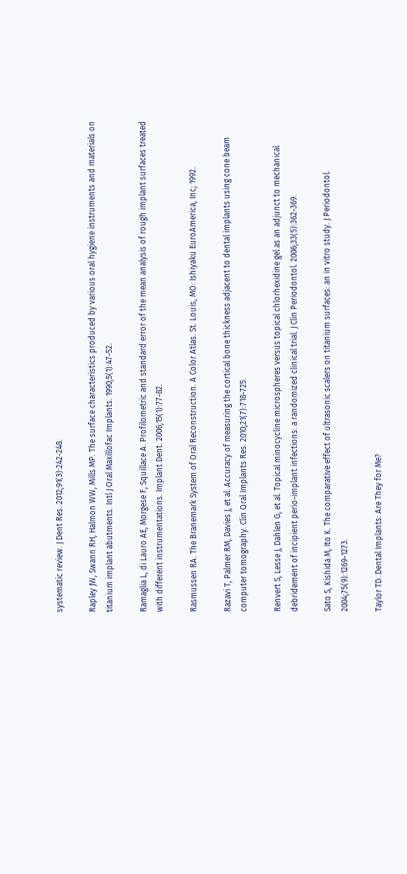systematic review. J Dent Res. 2012;91(3):242-248.

Rapley JW, Swann RH, Halmon WW, Mills MP. The surface characteristics produced by various oral hygiene instruments and materials on titanium implant abutments. Intl J Oral Maxillofac Implants. 1990;5(1):47-52.

Ramaglia L, di Lauro AE, Morgese F, Squillace A. Profilometric and standard error of the mean analysis of rough implant surfaces treated with different instrumentations. Implant Dent. 2006;15(1):77-82.

Rasmussen RA. The Branemark System of Oral Reconstruction. A Color Atlas. St. Louis, MO: Ishiyaku EuroAmerica, Inc; 1992.

Razavi T, Palmer RM, Davies J, et al. Accuracy of measuring the cortical bone thickness adjacent to dental implants using cone beam computer tomography. Clin Oral Implants Res. 2010;21(7):718-725.

Renvert S, Lesse J, Dahlen G, et al. Topical minocycline microspheres versus topical chlorhexidine gel as an adjunct to mechanical debridement of incipient perio-implant infections: a randomized clinical trial. J Clin Periodontol. 2006;33(5):362-369.

Sato S, Kishida M, Ito K. The comparative effect of ultrasonic scalers on titanium surfaces: an in vitro study. J Periodontol. 2004;75(9):1269-1273.

Taylor TD. Dental Implants: Are They for Me?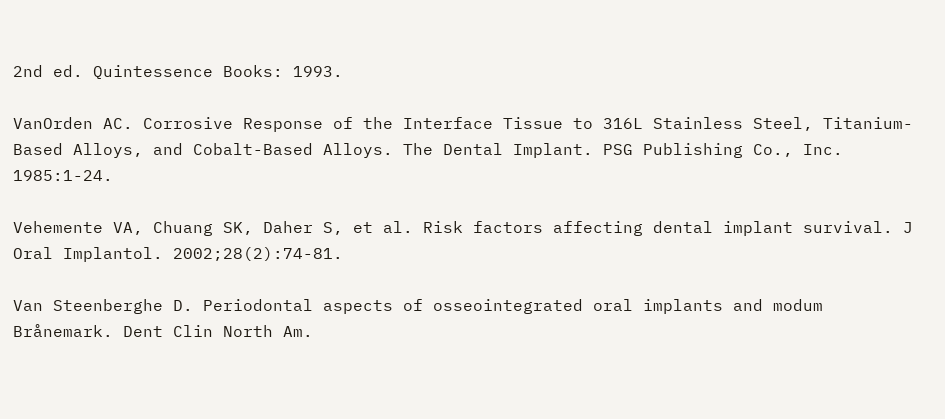2nd ed. Quintessence Books: 1993.

VanOrden AC. Corrosive Response of the Interface Tissue to 316L Stainless Steel, Titanium-Based Alloys, and Cobalt-Based Alloys. The Dental Implant. PSG Publishing Co., Inc. 1985:1-24.

Vehemente VA, Chuang SK, Daher S, et al. Risk factors affecting dental implant survival. J Oral Implantol. 2002;28(2):74-81.

Van Steenberghe D. Periodontal aspects of osseointegrated oral implants and modum Brånemark. Dent Clin North Am.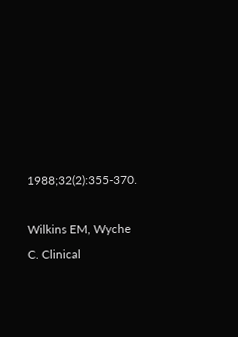1988;32(2):355-370.

Wilkins EM, Wyche C. Clinical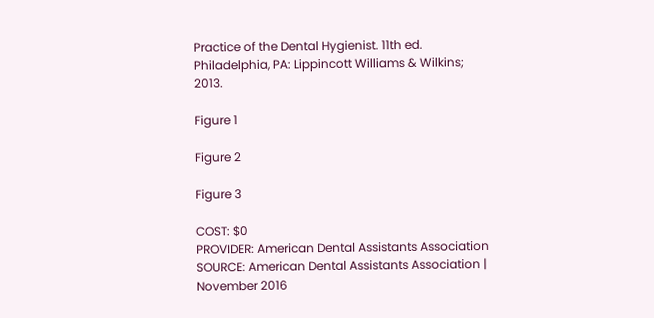Practice of the Dental Hygienist. 11th ed. Philadelphia, PA: Lippincott Williams & Wilkins; 2013.

Figure 1

Figure 2

Figure 3

COST: $0
PROVIDER: American Dental Assistants Association
SOURCE: American Dental Assistants Association | November 2016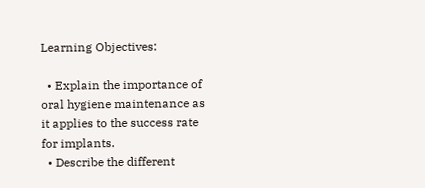Learning Objectives:

  • Explain the importance of oral hygiene maintenance as it applies to the success rate for implants.
  • Describe the different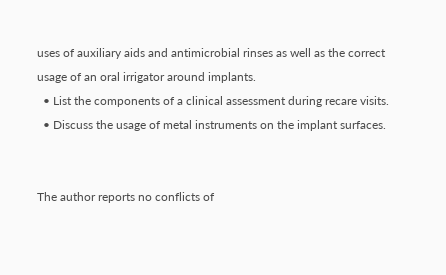uses of auxiliary aids and antimicrobial rinses as well as the correct usage of an oral irrigator around implants.
  • List the components of a clinical assessment during recare visits.
  • Discuss the usage of metal instruments on the implant surfaces.


The author reports no conflicts of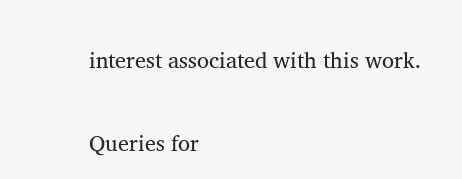interest associated with this work.

Queries for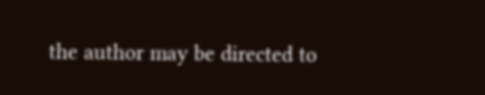the author may be directed to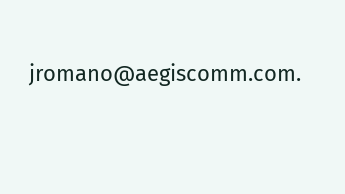jromano@aegiscomm.com.